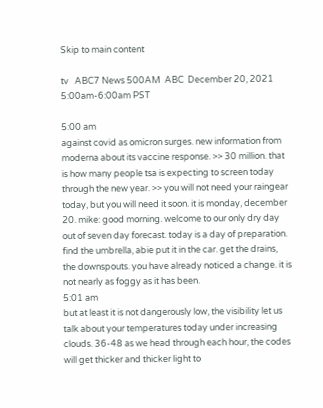Skip to main content

tv   ABC7 News 500AM  ABC  December 20, 2021 5:00am-6:00am PST

5:00 am
against covid as omicron surges. new information from moderna about its vaccine response. >> 30 million. that is how many people tsa is expecting to screen today through the new year. >> you will not need your raingear today, but you will need it soon. it is monday, december 20. mike: good morning. welcome to our only dry day out of seven day forecast. today is a day of preparation. find the umbrella, abie put it in the car. get the drains, the downspouts. you have already noticed a change. it is not nearly as foggy as it has been.
5:01 am
but at least it is not dangerously low, the visibility let us talk about your temperatures today under increasing clouds. 36-48 as we head through each hour, the codes will get thicker and thicker light to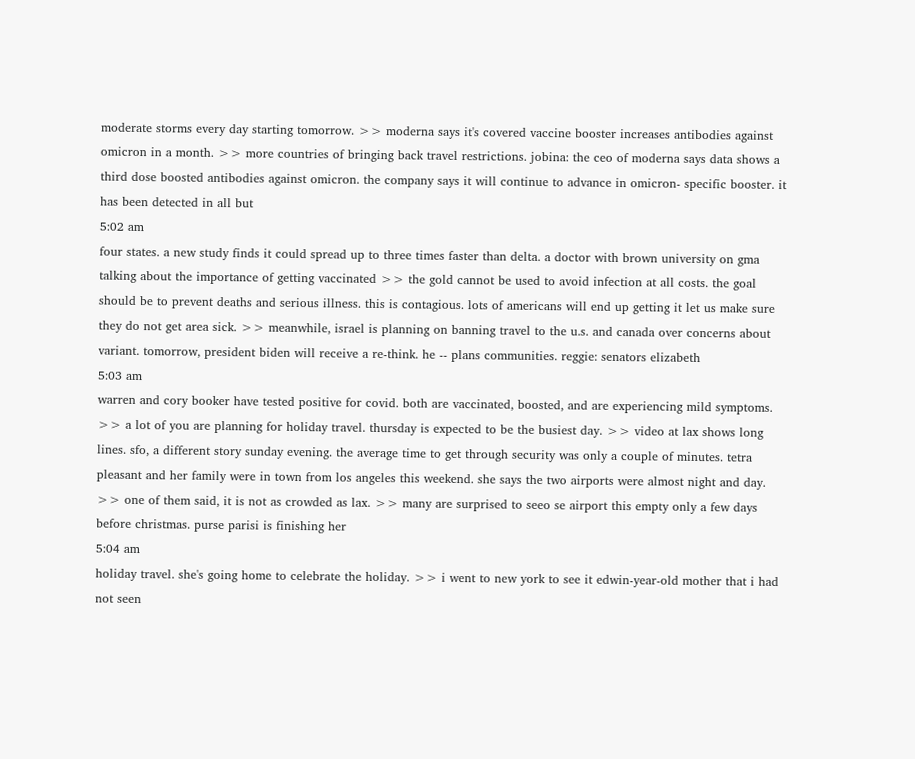moderate storms every day starting tomorrow. >> moderna says it's covered vaccine booster increases antibodies against omicron in a month. >> more countries of bringing back travel restrictions. jobina: the ceo of moderna says data shows a third dose boosted antibodies against omicron. the company says it will continue to advance in omicron- specific booster. it has been detected in all but
5:02 am
four states. a new study finds it could spread up to three times faster than delta. a doctor with brown university on gma talking about the importance of getting vaccinated >> the gold cannot be used to avoid infection at all costs. the goal should be to prevent deaths and serious illness. this is contagious. lots of americans will end up getting it let us make sure they do not get area sick. >> meanwhile, israel is planning on banning travel to the u.s. and canada over concerns about variant. tomorrow, president biden will receive a re-think. he -- plans communities. reggie: senators elizabeth
5:03 am
warren and cory booker have tested positive for covid. both are vaccinated, boosted, and are experiencing mild symptoms. >> a lot of you are planning for holiday travel. thursday is expected to be the busiest day. >> video at lax shows long lines. sfo, a different story sunday evening. the average time to get through security was only a couple of minutes. tetra pleasant and her family were in town from los angeles this weekend. she says the two airports were almost night and day. >> one of them said, it is not as crowded as lax. >> many are surprised to seeo se airport this empty only a few days before christmas. purse parisi is finishing her
5:04 am
holiday travel. she's going home to celebrate the holiday. >> i went to new york to see it edwin-year-old mother that i had not seen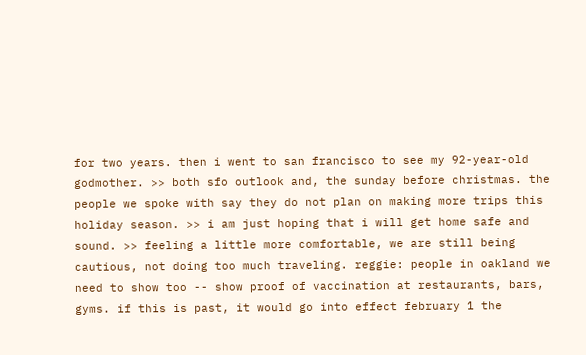for two years. then i went to san francisco to see my 92-year-old godmother. >> both sfo outlook and, the sunday before christmas. the people we spoke with say they do not plan on making more trips this holiday season. >> i am just hoping that i will get home safe and sound. >> feeling a little more comfortable, we are still being cautious, not doing too much traveling. reggie: people in oakland we need to show too -- show proof of vaccination at restaurants, bars, gyms. if this is past, it would go into effect february 1 the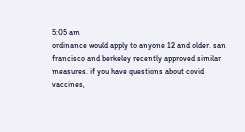5:05 am
ordinance would apply to anyone 12 and older. san francisco and berkeley recently approved similar measures. if you have questions about covid vaccines,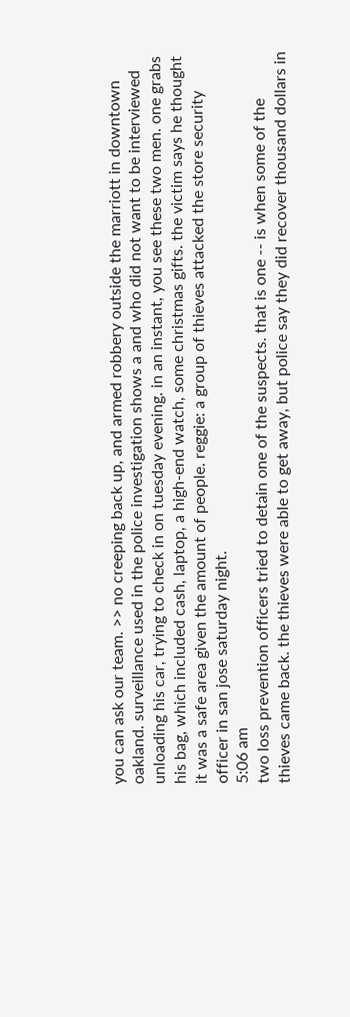you can ask our team. >> no creeping back up, and armed robbery outside the marriott in downtown oakland. surveillance used in the police investigation shows a and who did not want to be interviewed unloading his car, trying to check in on tuesday evening. in an instant, you see these two men. one grabs his bag, which included cash, laptop, a high-end watch, some christmas gifts. the victim says he thought it was a safe area given the amount of people. reggie: a group of thieves attacked the store security officer in san jose saturday night.
5:06 am
two loss prevention officers tried to detain one of the suspects. that is one -- is when some of the thieves came back. the thieves were able to get away, but police say they did recover thousand dollars in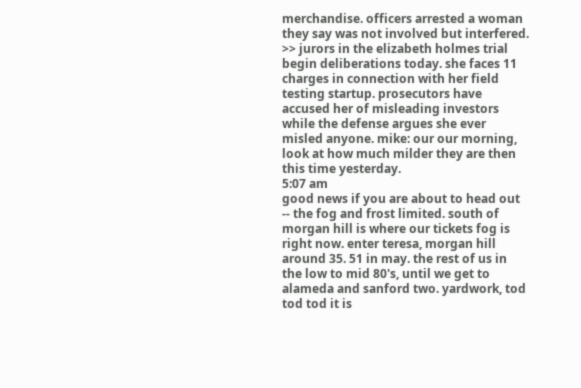merchandise. officers arrested a woman they say was not involved but interfered. >> jurors in the elizabeth holmes trial begin deliberations today. she faces 11 charges in connection with her field testing startup. prosecutors have accused her of misleading investors while the defense argues she ever misled anyone. mike: our our morning, look at how much milder they are then this time yesterday.
5:07 am
good news if you are about to head out -- the fog and frost limited. south of morgan hill is where our tickets fog is right now. enter teresa, morgan hill around 35. 51 in may. the rest of us in the low to mid 80's, until we get to alameda and sanford two. yardwork, tod tod tod it is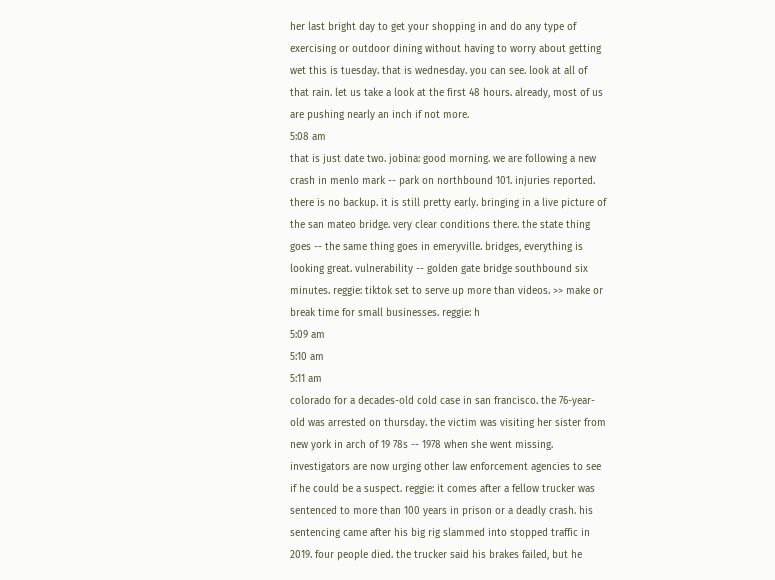her last bright day to get your shopping in and do any type of exercising or outdoor dining without having to worry about getting wet this is tuesday. that is wednesday. you can see. look at all of that rain. let us take a look at the first 48 hours. already, most of us are pushing nearly an inch if not more.
5:08 am
that is just date two. jobina: good morning. we are following a new crash in menlo mark -- park on northbound 101. injuries reported. there is no backup. it is still pretty early. bringing in a live picture of the san mateo bridge. very clear conditions there. the state thing goes -- the same thing goes in emeryville. bridges, everything is looking great. vulnerability -- golden gate bridge southbound six minutes. reggie: tiktok set to serve up more than videos. >> make or break time for small businesses. reggie: h
5:09 am
5:10 am
5:11 am
colorado for a decades-old cold case in san francisco. the 76-year-old was arrested on thursday. the victim was visiting her sister from new york in arch of 19 78s -- 1978 when she went missing. investigators are now urging other law enforcement agencies to see if he could be a suspect. reggie: it comes after a fellow trucker was sentenced to more than 100 years in prison or a deadly crash. his sentencing came after his big rig slammed into stopped traffic in 2019. four people died. the trucker said his brakes failed, but he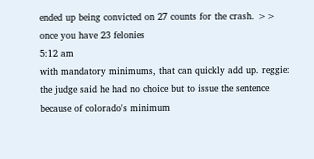ended up being convicted on 27 counts for the crash. >> once you have 23 felonies
5:12 am
with mandatory minimums, that can quickly add up. reggie: the judge said he had no choice but to issue the sentence because of colorado's minimum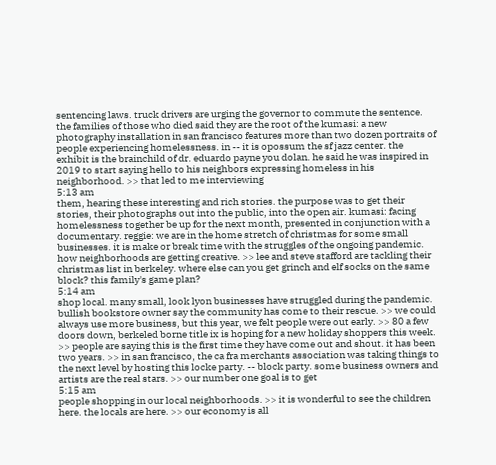sentencing laws. truck drivers are urging the governor to commute the sentence. the families of those who died said they are the root of the kumasi: a new photography installation in san francisco features more than two dozen portraits of people experiencing homelessness. in -- it is opossum the sf jazz center. the exhibit is the brainchild of dr. eduardo payne you dolan. he said he was inspired in 2019 to start saying hello to his neighbors expressing homeless in his neighborhood. >> that led to me interviewing
5:13 am
them, hearing these interesting and rich stories. the purpose was to get their stories, their photographs out into the public, into the open air. kumasi: facing homelessness together be up for the next month, presented in conjunction with a documentary. reggie: we are in the home stretch of christmas for some small businesses. it is make or break time with the struggles of the ongoing pandemic. how neighborhoods are getting creative. >> lee and steve stafford are tackling their christmas list in berkeley. where else can you get grinch and elf socks on the same block? this family's game plan?
5:14 am
shop local. many small, look lyon businesses have struggled during the pandemic. bullish bookstore owner say the community has come to their rescue. >> we could always use more business, but this year, we felt people were out early. >> 80 a few doors down, berkeled borne title ix is hoping for a new holiday shoppers this week. >> people are saying this is the first time they have come out and shout. it has been two years. >> in san francisco, the ca fra merchants association was taking things to the next level by hosting this locke party. -- block party. some business owners and artists are the real stars. >> our number one goal is to get
5:15 am
people shopping in our local neighborhoods. >> it is wonderful to see the children here. the locals are here. >> our economy is all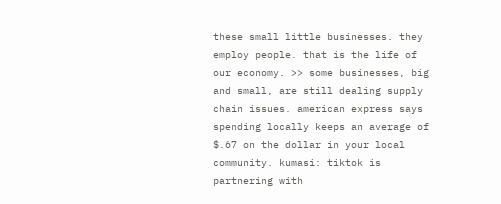these small little businesses. they employ people. that is the life of our economy. >> some businesses, big and small, are still dealing supply chain issues. american express says spending locally keeps an average of $.67 on the dollar in your local community. kumasi: tiktok is partnering with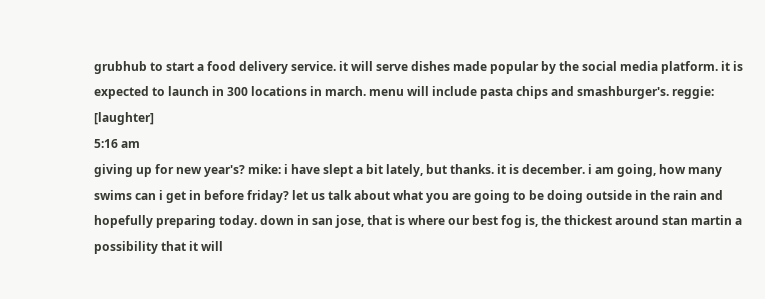grubhub to start a food delivery service. it will serve dishes made popular by the social media platform. it is expected to launch in 300 locations in march. menu will include pasta chips and smashburger's. reggie: [laughter]
5:16 am
giving up for new year's? mike: i have slept a bit lately, but thanks. it is december. i am going, how many swims can i get in before friday? let us talk about what you are going to be doing outside in the rain and hopefully preparing today. down in san jose, that is where our best fog is, the thickest around stan martin a possibility that it will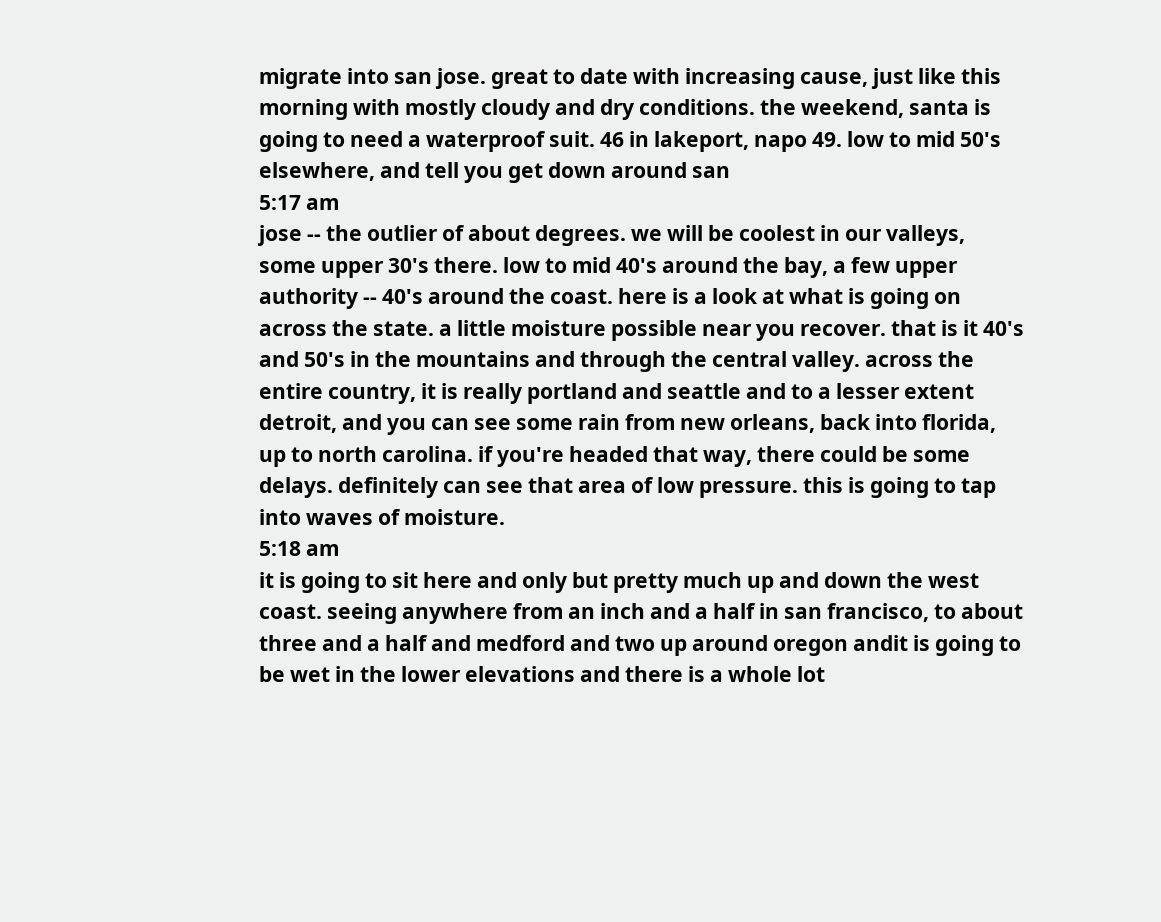migrate into san jose. great to date with increasing cause, just like this morning with mostly cloudy and dry conditions. the weekend, santa is going to need a waterproof suit. 46 in lakeport, napo 49. low to mid 50's elsewhere, and tell you get down around san
5:17 am
jose -- the outlier of about degrees. we will be coolest in our valleys, some upper 30's there. low to mid 40's around the bay, a few upper authority -- 40's around the coast. here is a look at what is going on across the state. a little moisture possible near you recover. that is it 40's and 50's in the mountains and through the central valley. across the entire country, it is really portland and seattle and to a lesser extent detroit, and you can see some rain from new orleans, back into florida, up to north carolina. if you're headed that way, there could be some delays. definitely can see that area of low pressure. this is going to tap into waves of moisture.
5:18 am
it is going to sit here and only but pretty much up and down the west coast. seeing anywhere from an inch and a half in san francisco, to about three and a half and medford and two up around oregon andit is going to be wet in the lower elevations and there is a whole lot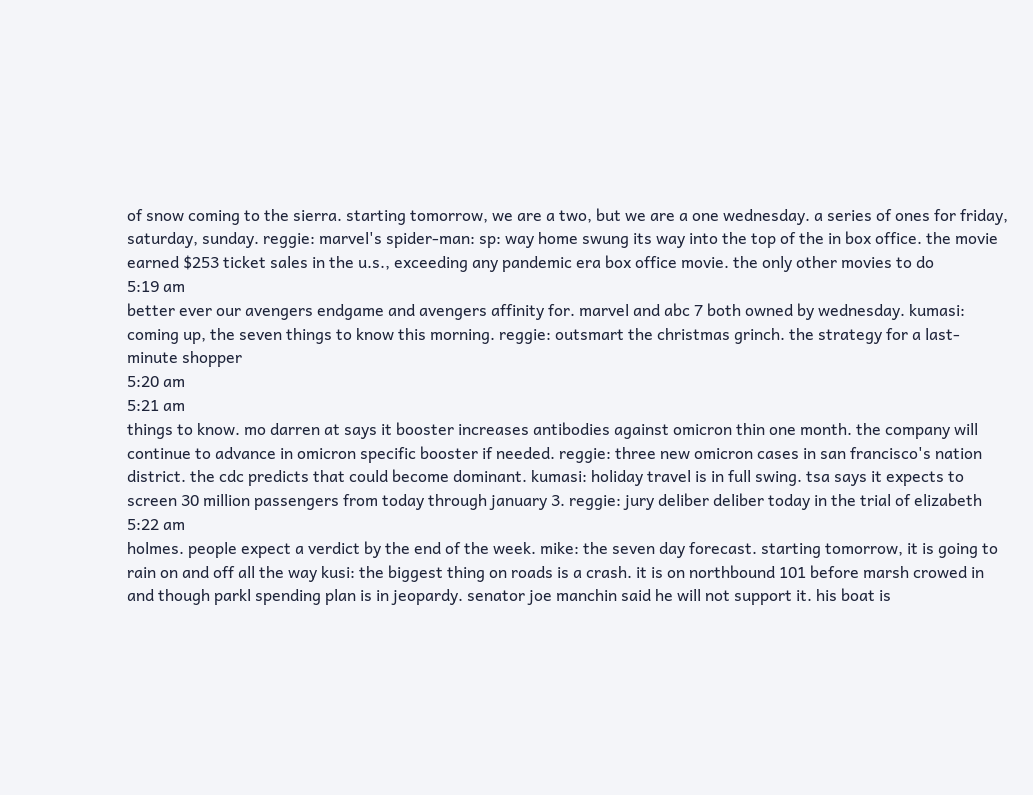of snow coming to the sierra. starting tomorrow, we are a two, but we are a one wednesday. a series of ones for friday, saturday, sunday. reggie: marvel's spider-man: sp: way home swung its way into the top of the in box office. the movie earned $253 ticket sales in the u.s., exceeding any pandemic era box office movie. the only other movies to do
5:19 am
better ever our avengers endgame and avengers affinity for. marvel and abc 7 both owned by wednesday. kumasi: coming up, the seven things to know this morning. reggie: outsmart the christmas grinch. the strategy for a last-minute shopper
5:20 am
5:21 am
things to know. mo darren at says it booster increases antibodies against omicron thin one month. the company will continue to advance in omicron specific booster if needed. reggie: three new omicron cases in san francisco's nation district. the cdc predicts that could become dominant. kumasi: holiday travel is in full swing. tsa says it expects to screen 30 million passengers from today through january 3. reggie: jury deliber deliber today in the trial of elizabeth
5:22 am
holmes. people expect a verdict by the end of the week. mike: the seven day forecast. starting tomorrow, it is going to rain on and off all the way kusi: the biggest thing on roads is a crash. it is on northbound 101 before marsh crowed in and though parkl spending plan is in jeopardy. senator joe manchin said he will not support it. his boat is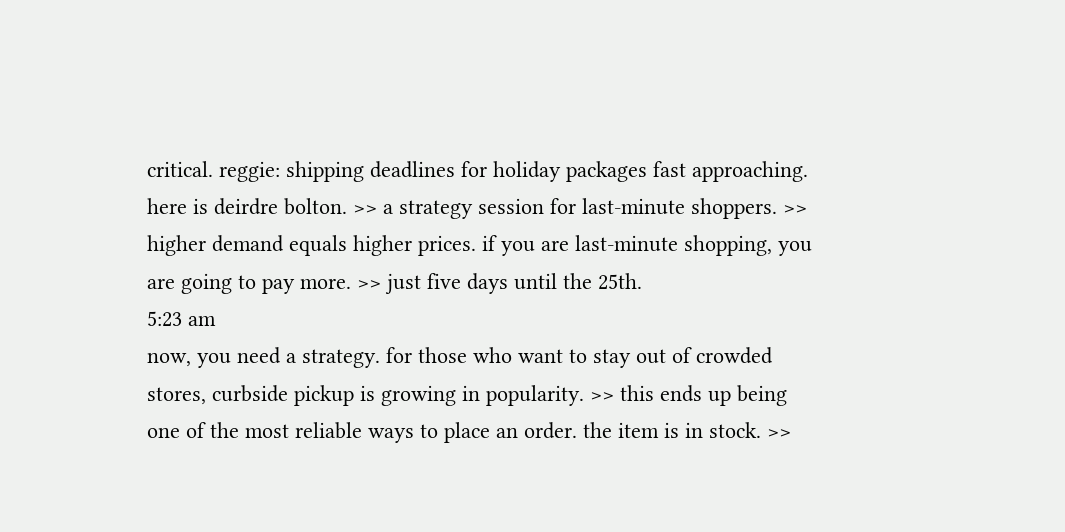critical. reggie: shipping deadlines for holiday packages fast approaching. here is deirdre bolton. >> a strategy session for last-minute shoppers. >> higher demand equals higher prices. if you are last-minute shopping, you are going to pay more. >> just five days until the 25th.
5:23 am
now, you need a strategy. for those who want to stay out of crowded stores, curbside pickup is growing in popularity. >> this ends up being one of the most reliable ways to place an order. the item is in stock. >>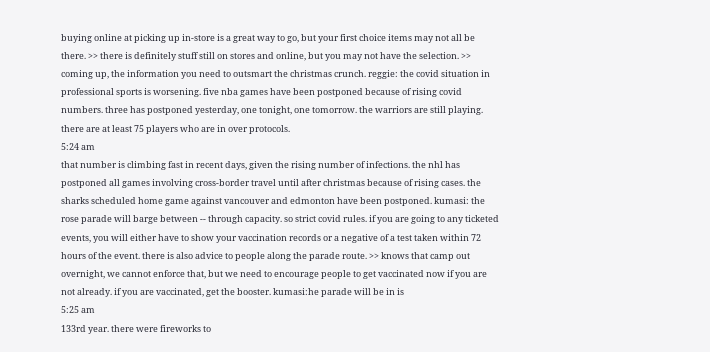buying online at picking up in-store is a great way to go, but your first choice items may not all be there. >> there is definitely stuff still on stores and online, but you may not have the selection. >> coming up, the information you need to outsmart the christmas crunch. reggie: the covid situation in professional sports is worsening. five nba games have been postponed because of rising covid numbers. three has postponed yesterday, one tonight, one tomorrow. the warriors are still playing. there are at least 75 players who are in over protocols.
5:24 am
that number is climbing fast in recent days, given the rising number of infections. the nhl has postponed all games involving cross-border travel until after christmas because of rising cases. the sharks scheduled home game against vancouver and edmonton have been postponed. kumasi: the rose parade will barge between -- through capacity. so strict covid rules. if you are going to any ticketed events, you will either have to show your vaccination records or a negative of a test taken within 72 hours of the event. there is also advice to people along the parade route. >> knows that camp out overnight, we cannot enforce that, but we need to encourage people to get vaccinated now if you are not already. if you are vaccinated, get the booster. kumasi:he parade will be in is
5:25 am
133rd year. there were fireworks to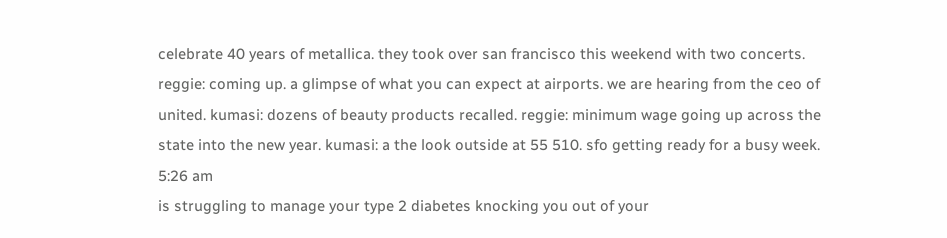celebrate 40 years of metallica. they took over san francisco this weekend with two concerts. reggie: coming up. a glimpse of what you can expect at airports. we are hearing from the ceo of united. kumasi: dozens of beauty products recalled. reggie: minimum wage going up across the state into the new year. kumasi: a the look outside at 55 510. sfo getting ready for a busy week.
5:26 am
is struggling to manage your type 2 diabetes knocking you out of your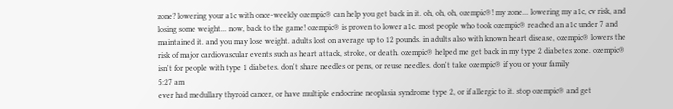zone? lowering your a1c with once-weekly ozempic® can help you get back in it. oh, oh, oh, ozempic®! my zone... lowering my a1c, cv risk, and losing some weight... now, back to the game! ozempic® is proven to lower a1c. most people who took ozempic® reached an a1c under 7 and maintained it. and you may lose weight. adults lost on average up to 12 pounds. in adults also with known heart disease, ozempic® lowers the risk of major cardiovascular events such as heart attack, stroke, or death. ozempic® helped me get back in my type 2 diabetes zone. ozempic® isn't for people with type 1 diabetes. don't share needles or pens, or reuse needles. don't take ozempic® if you or your family
5:27 am
ever had medullary thyroid cancer, or have multiple endocrine neoplasia syndrome type 2, or if allergic to it. stop ozempic® and get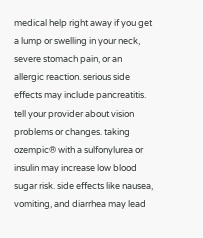medical help right away if you get a lump or swelling in your neck, severe stomach pain, or an allergic reaction. serious side effects may include pancreatitis. tell your provider about vision problems or changes. taking ozempic® with a sulfonylurea or insulin may increase low blood sugar risk. side effects like nausea, vomiting, and diarrhea may lead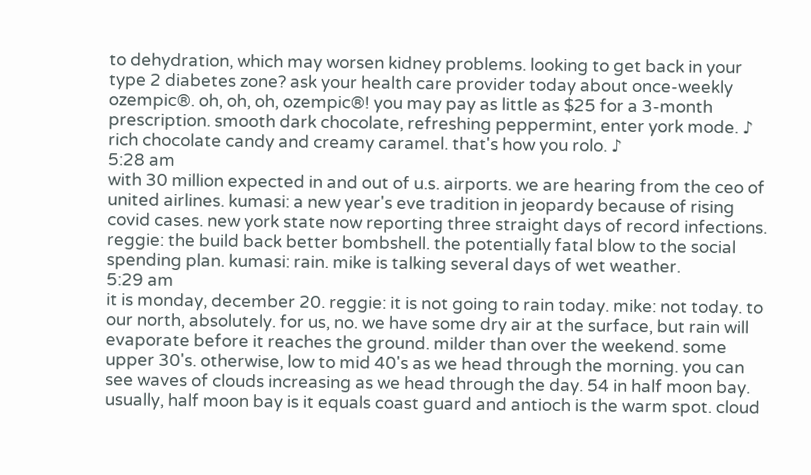to dehydration, which may worsen kidney problems. looking to get back in your type 2 diabetes zone? ask your health care provider today about once-weekly ozempic®. oh, oh, oh, ozempic®! you may pay as little as $25 for a 3-month prescription. smooth dark chocolate, refreshing peppermint, enter york mode. ♪ rich chocolate candy and creamy caramel. that's how you rolo. ♪
5:28 am
with 30 million expected in and out of u.s. airports. we are hearing from the ceo of united airlines. kumasi: a new year's eve tradition in jeopardy because of rising covid cases. new york state now reporting three straight days of record infections. reggie: the build back better bombshell. the potentially fatal blow to the social spending plan. kumasi: rain. mike is talking several days of wet weather.
5:29 am
it is monday, december 20. reggie: it is not going to rain today. mike: not today. to our north, absolutely. for us, no. we have some dry air at the surface, but rain will evaporate before it reaches the ground. milder than over the weekend. some upper 30's. otherwise, low to mid 40's as we head through the morning. you can see waves of clouds increasing as we head through the day. 54 in half moon bay. usually, half moon bay is it equals coast guard and antioch is the warm spot. cloud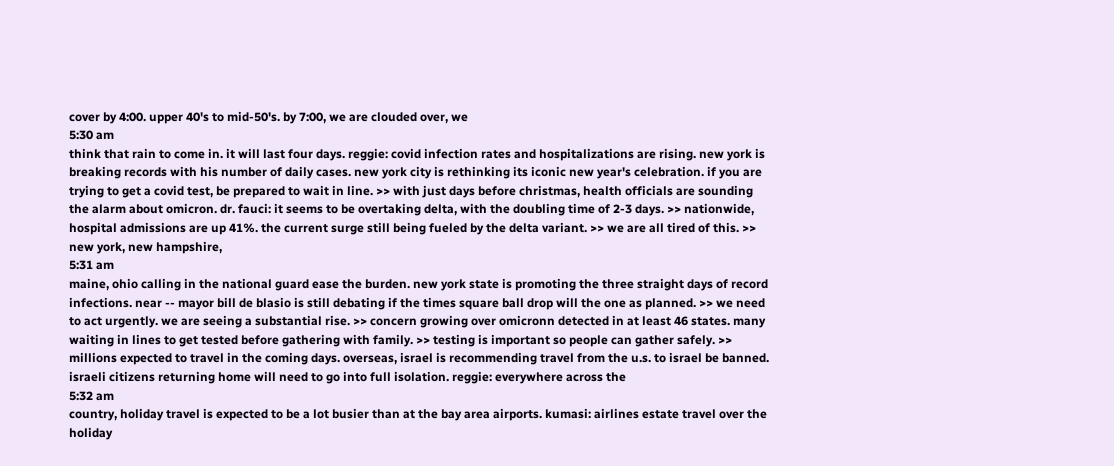cover by 4:00. upper 40's to mid-50's. by 7:00, we are clouded over, we
5:30 am
think that rain to come in. it will last four days. reggie: covid infection rates and hospitalizations are rising. new york is breaking records with his number of daily cases. new york city is rethinking its iconic new year's celebration. if you are trying to get a covid test, be prepared to wait in line. >> with just days before christmas, health officials are sounding the alarm about omicron. dr. fauci: it seems to be overtaking delta, with the doubling time of 2-3 days. >> nationwide, hospital admissions are up 41%. the current surge still being fueled by the delta variant. >> we are all tired of this. >> new york, new hampshire,
5:31 am
maine, ohio calling in the national guard ease the burden. new york state is promoting the three straight days of record infections. near -- mayor bill de blasio is still debating if the times square ball drop will the one as planned. >> we need to act urgently. we are seeing a substantial rise. >> concern growing over omicronn detected in at least 46 states. many waiting in lines to get tested before gathering with family. >> testing is important so people can gather safely. >> millions expected to travel in the coming days. overseas, israel is recommending travel from the u.s. to israel be banned. israeli citizens returning home will need to go into full isolation. reggie: everywhere across the
5:32 am
country, holiday travel is expected to be a lot busier than at the bay area airports. kumasi: airlines estate travel over the holiday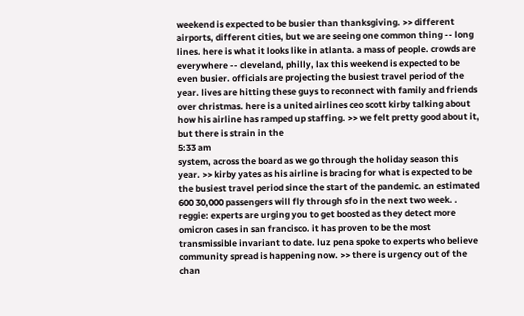weekend is expected to be busier than thanksgiving. >> different airports, different cities, but we are seeing one common thing -- long lines. here is what it looks like in atlanta. a mass of people. crowds are everywhere -- cleveland, philly, lax this weekend is expected to be even busier. officials are projecting the busiest travel period of the year. lives are hitting these guys to reconnect with family and friends over christmas. here is a united airlines ceo scott kirby talking about how his airline has ramped up staffing. >> we felt pretty good about it, but there is strain in the
5:33 am
system, across the board as we go through the holiday season this year. >> kirby yates as his airline is bracing for what is expected to be the busiest travel period since the start of the pandemic. an estimated 600 30,000 passengers will fly through sfo in the next two week. . reggie: experts are urging you to get boosted as they detect more omicron cases in san francisco. it has proven to be the most transmissible invariant to date. luz pena spoke to experts who believe community spread is happening now. >> there is urgency out of the chan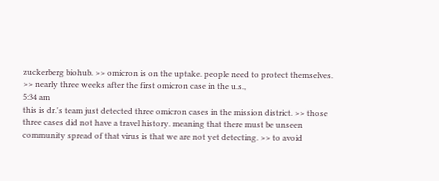zuckerberg biohub. >> omicron is on the uptake. people need to protect themselves. >> nearly three weeks after the first omicron case in the u.s.,
5:34 am
this is dr.'s team just detected three omicron cases in the mission district. >> those three cases did not have a travel history. meaning that there must be unseen community spread of that virus is that we are not yet detecting. >> to avoid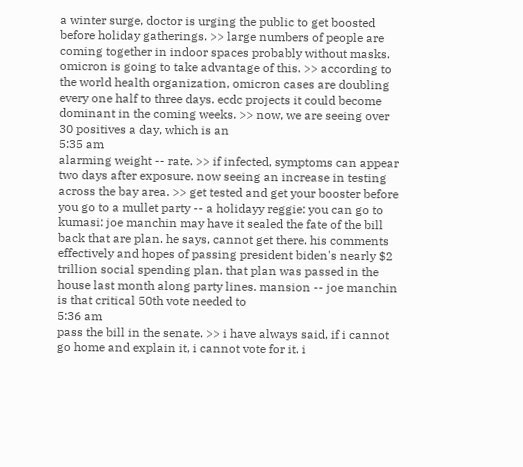a winter surge, doctor is urging the public to get boosted before holiday gatherings. >> large numbers of people are coming together in indoor spaces probably without masks. omicron is going to take advantage of this. >> according to the world health organization, omicron cases are doubling every one half to three days. ecdc projects it could become dominant in the coming weeks. >> now, we are seeing over 30 positives a day, which is an
5:35 am
alarming weight -- rate. >> if infected, symptoms can appear two days after exposure. now seeing an increase in testing across the bay area. >> get tested and get your booster before you go to a mullet party -- a holidayy reggie: you can go to kumasi: joe manchin may have it sealed the fate of the bill back that are plan. he says, cannot get there. his comments effectively and hopes of passing president biden's nearly $2 trillion social spending plan. that plan was passed in the house last month along party lines. mansion -- joe manchin is that critical 50th vote needed to
5:36 am
pass the bill in the senate. >> i have always said, if i cannot go home and explain it, i cannot vote for it. i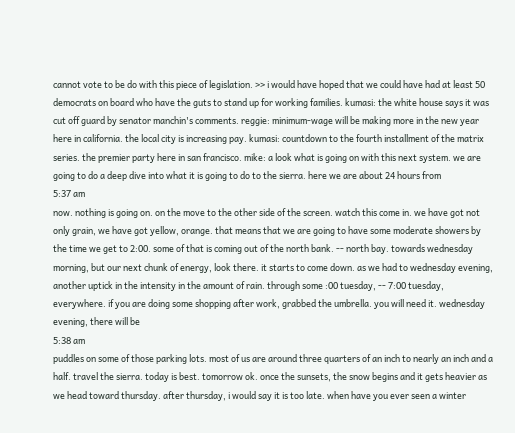cannot vote to be do with this piece of legislation. >> i would have hoped that we could have had at least 50 democrats on board who have the guts to stand up for working families. kumasi: the white house says it was cut off guard by senator manchin's comments. reggie: minimum-wage will be making more in the new year here in california. the local city is increasing pay. kumasi: countdown to the fourth installment of the matrix series. the premier party here in san francisco. mike: a look what is going on with this next system. we are going to do a deep dive into what it is going to do to the sierra. here we are about 24 hours from
5:37 am
now. nothing is going on. on the move to the other side of the screen. watch this come in. we have got not only grain, we have got yellow, orange. that means that we are going to have some moderate showers by the time we get to 2:00. some of that is coming out of the north bank. -- north bay. towards wednesday morning, but our next chunk of energy, look there. it starts to come down. as we had to wednesday evening, another uptick in the intensity in the amount of rain. through some :00 tuesday, -- 7:00 tuesday, everywhere. if you are doing some shopping after work, grabbed the umbrella. you will need it. wednesday evening, there will be
5:38 am
puddles on some of those parking lots. most of us are around three quarters of an inch to nearly an inch and a half. travel the sierra. today is best. tomorrow ok. once the sunsets, the snow begins and it gets heavier as we head toward thursday. after thursday, i would say it is too late. when have you ever seen a winter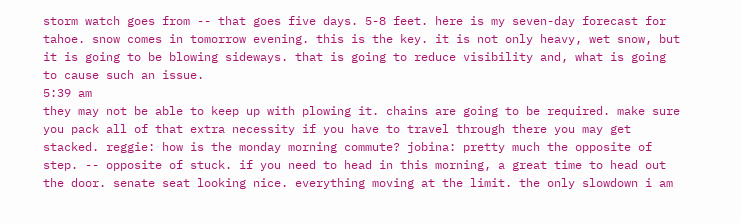storm watch goes from -- that goes five days. 5-8 feet. here is my seven-day forecast for tahoe. snow comes in tomorrow evening. this is the key. it is not only heavy, wet snow, but it is going to be blowing sideways. that is going to reduce visibility and, what is going to cause such an issue.
5:39 am
they may not be able to keep up with plowing it. chains are going to be required. make sure you pack all of that extra necessity if you have to travel through there you may get stacked. reggie: how is the monday morning commute? jobina: pretty much the opposite of step. -- opposite of stuck. if you need to head in this morning, a great time to head out the door. senate seat looking nice. everything moving at the limit. the only slowdown i am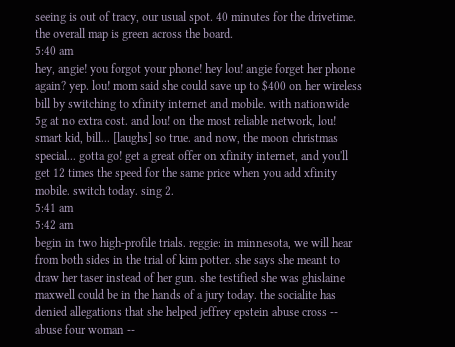seeing is out of tracy, our usual spot. 40 minutes for the drivetime. the overall map is green across the board.
5:40 am
hey, angie! you forgot your phone! hey lou! angie forget her phone again? yep. lou! mom said she could save up to $400 on her wireless bill by switching to xfinity internet and mobile. with nationwide 5g at no extra cost. and lou! on the most reliable network, lou! smart kid, bill... [laughs] so true. and now, the moon christmas special... gotta go! get a great offer on xfinity internet, and you'll get 12 times the speed for the same price when you add xfinity mobile. switch today. sing 2.
5:41 am
5:42 am
begin in two high-profile trials. reggie: in minnesota, we will hear from both sides in the trial of kim potter. she says she meant to draw her taser instead of her gun. she testified she was ghislaine maxwell could be in the hands of a jury today. the socialite has denied allegations that she helped jeffrey epstein abuse cross -- abuse four woman --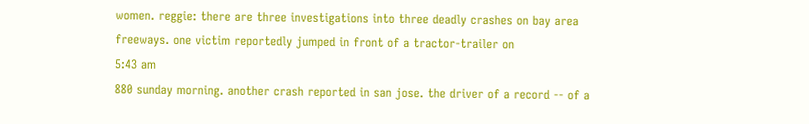women. reggie: there are three investigations into three deadly crashes on bay area freeways. one victim reportedly jumped in front of a tractor-trailer on
5:43 am
880 sunday morning. another crash reported in san jose. the driver of a record -- of a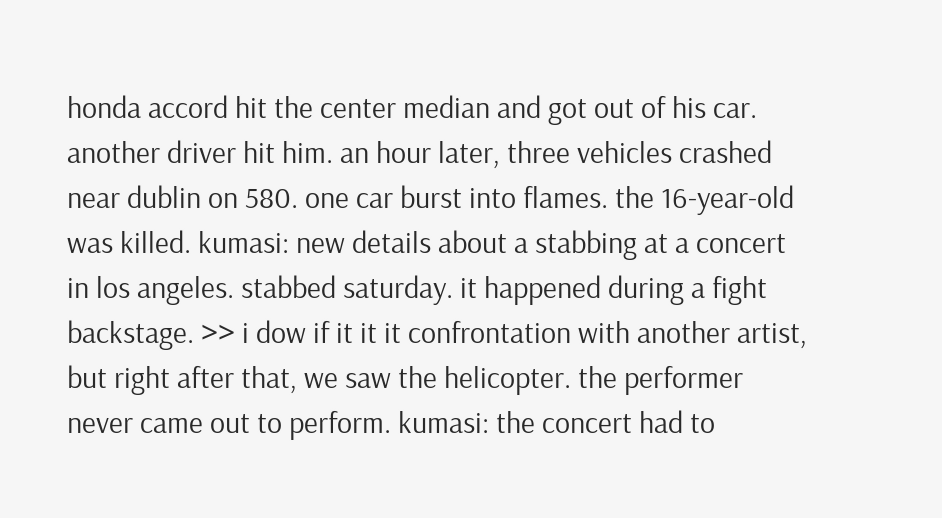honda accord hit the center median and got out of his car. another driver hit him. an hour later, three vehicles crashed near dublin on 580. one car burst into flames. the 16-year-old was killed. kumasi: new details about a stabbing at a concert in los angeles. stabbed saturday. it happened during a fight backstage. >> i dow if it it it confrontation with another artist, but right after that, we saw the helicopter. the performer never came out to perform. kumasi: the concert had to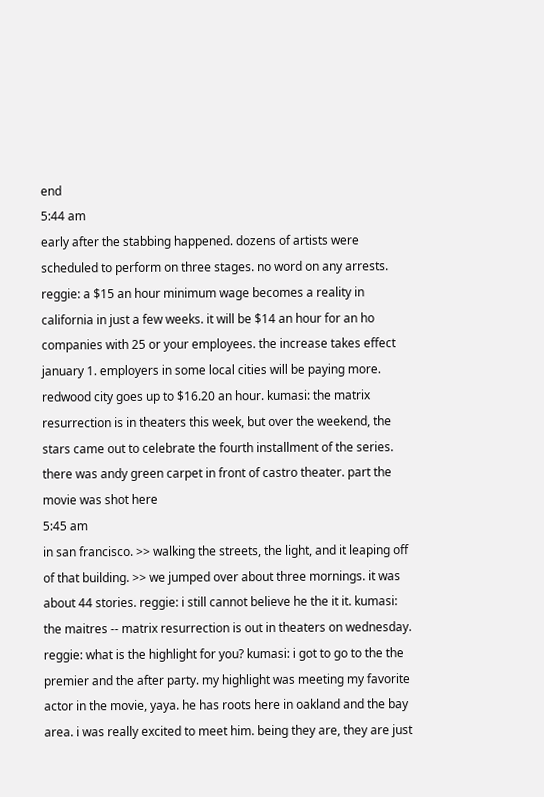end
5:44 am
early after the stabbing happened. dozens of artists were scheduled to perform on three stages. no word on any arrests. reggie: a $15 an hour minimum wage becomes a reality in california in just a few weeks. it will be $14 an hour for an ho companies with 25 or your employees. the increase takes effect january 1. employers in some local cities will be paying more. redwood city goes up to $16.20 an hour. kumasi: the matrix resurrection is in theaters this week, but over the weekend, the stars came out to celebrate the fourth installment of the series. there was andy green carpet in front of castro theater. part the movie was shot here
5:45 am
in san francisco. >> walking the streets, the light, and it leaping off of that building. >> we jumped over about three mornings. it was about 44 stories. reggie: i still cannot believe he the it it. kumasi: the maitres -- matrix resurrection is out in theaters on wednesday. reggie: what is the highlight for you? kumasi: i got to go to the the premier and the after party. my highlight was meeting my favorite actor in the movie, yaya. he has roots here in oakland and the bay area. i was really excited to meet him. being they are, they are just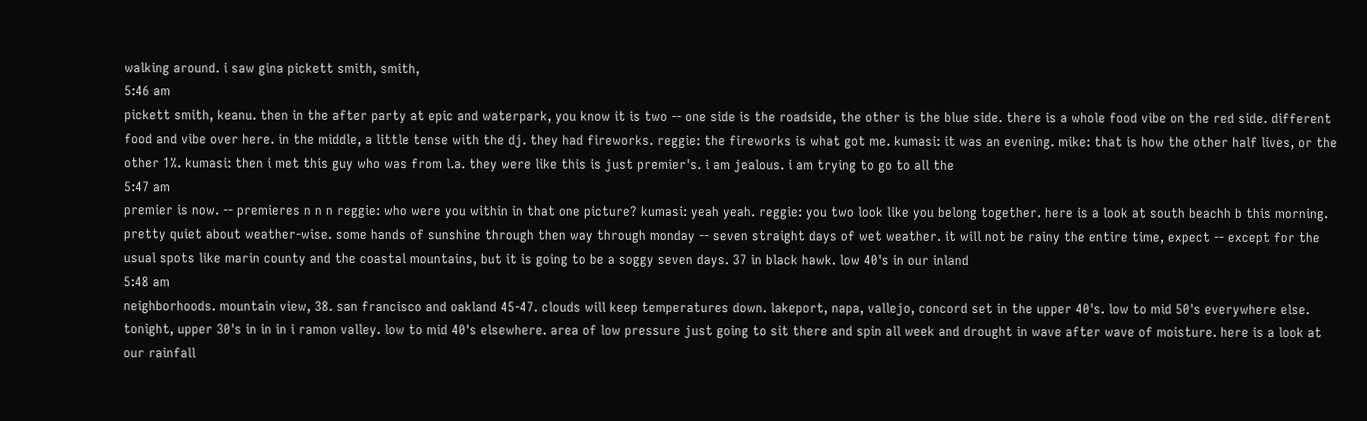walking around. i saw gina pickett smith, smith,
5:46 am
pickett smith, keanu. then in the after party at epic and waterpark, you know it is two -- one side is the roadside, the other is the blue side. there is a whole food vibe on the red side. different food and vibe over here. in the middle, a little tense with the dj. they had fireworks. reggie: the fireworks is what got me. kumasi: it was an evening. mike: that is how the other half lives, or the other 1%. kumasi: then i met this guy who was from l.a. they were like this is just premier's. i am jealous. i am trying to go to all the
5:47 am
premier is now. -- premieres n n n reggie: who were you within in that one picture? kumasi: yeah yeah. reggie: you two look like you belong together. here is a look at south beachh b this morning. pretty quiet about weather-wise. some hands of sunshine through then way through monday -- seven straight days of wet weather. it will not be rainy the entire time, expect -- except for the usual spots like marin county and the coastal mountains, but it is going to be a soggy seven days. 37 in black hawk. low 40's in our inland
5:48 am
neighborhoods. mountain view, 38. san francisco and oakland 45-47. clouds will keep temperatures down. lakeport, napa, vallejo, concord set in the upper 40's. low to mid 50's everywhere else. tonight, upper 30's in in in i ramon valley. low to mid 40's elsewhere. area of low pressure just going to sit there and spin all week and drought in wave after wave of moisture. here is a look at our rainfall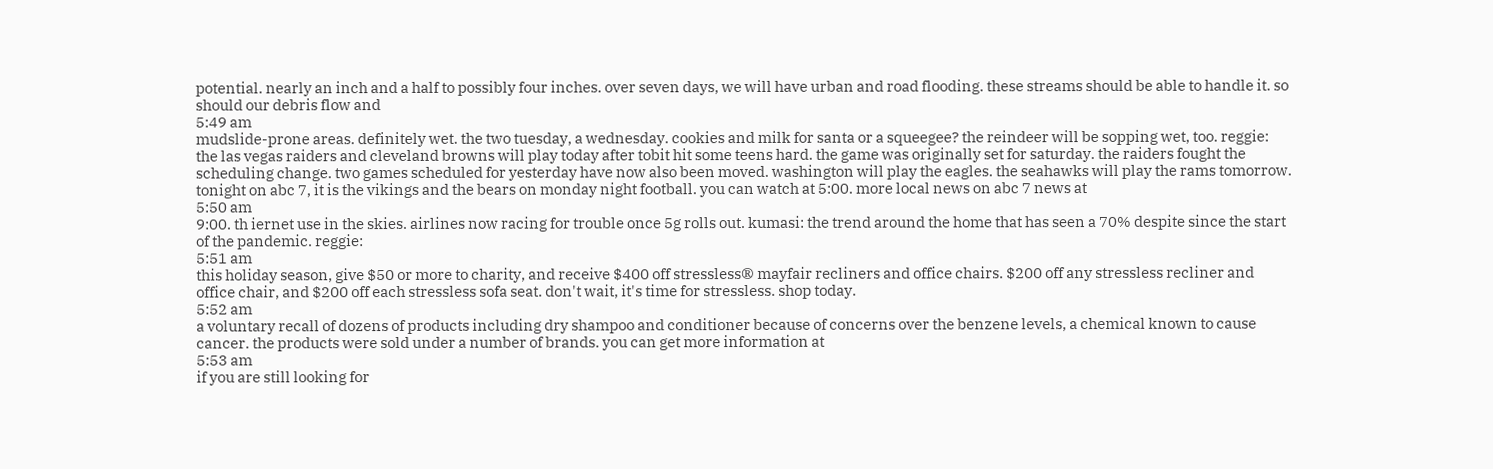potential. nearly an inch and a half to possibly four inches. over seven days, we will have urban and road flooding. these streams should be able to handle it. so should our debris flow and
5:49 am
mudslide-prone areas. definitely wet. the two tuesday, a wednesday. cookies and milk for santa or a squeegee? the reindeer will be sopping wet, too. reggie: the las vegas raiders and cleveland browns will play today after tobit hit some teens hard. the game was originally set for saturday. the raiders fought the scheduling change. two games scheduled for yesterday have now also been moved. washington will play the eagles. the seahawks will play the rams tomorrow. tonight on abc 7, it is the vikings and the bears on monday night football. you can watch at 5:00. more local news on abc 7 news at
5:50 am
9:00. th iernet use in the skies. airlines now racing for trouble once 5g rolls out. kumasi: the trend around the home that has seen a 70% despite since the start of the pandemic. reggie:
5:51 am
this holiday season, give $50 or more to charity, and receive $400 off stressless® mayfair recliners and office chairs. $200 off any stressless recliner and office chair, and $200 off each stressless sofa seat. don't wait, it's time for stressless. shop today.
5:52 am
a voluntary recall of dozens of products including dry shampoo and conditioner because of concerns over the benzene levels, a chemical known to cause cancer. the products were sold under a number of brands. you can get more information at
5:53 am
if you are still looking for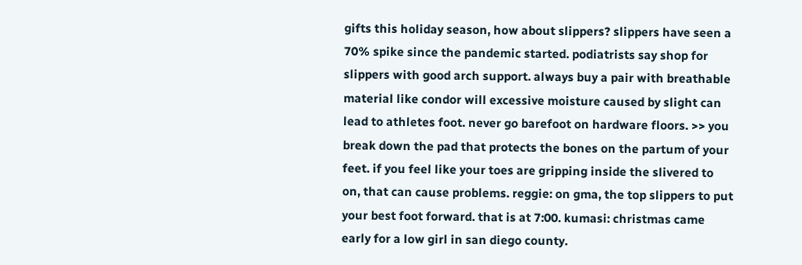gifts this holiday season, how about slippers? slippers have seen a 70% spike since the pandemic started. podiatrists say shop for slippers with good arch support. always buy a pair with breathable material like condor will excessive moisture caused by slight can lead to athletes foot. never go barefoot on hardware floors. >> you break down the pad that protects the bones on the partum of your feet. if you feel like your toes are gripping inside the slivered to on, that can cause problems. reggie: on gma, the top slippers to put your best foot forward. that is at 7:00. kumasi: christmas came early for a low girl in san diego county.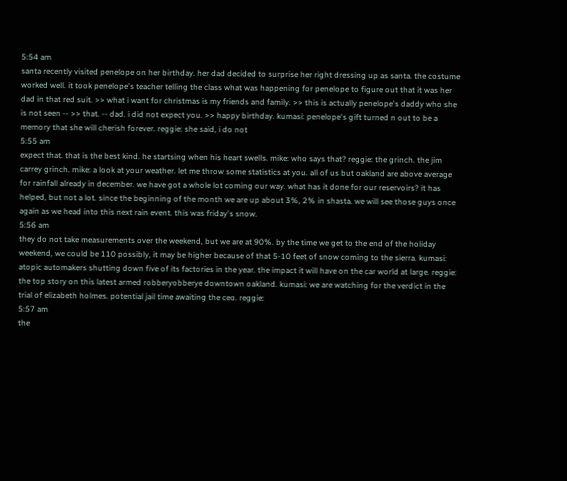5:54 am
santa recently visited penelope on her birthday. her dad decided to surprise her right dressing up as santa. the costume worked well. it took penelope's teacher telling the class what was happening for penelope to figure out that it was her dad in that red suit. >> what i want for christmas is my friends and family. >> this is actually penelope's daddy who she is not seen -- >> that. -- dad. i did not expect you. >> happy birthday. kumasi: penelope's gift turned n out to be a memory that she will cherish forever. reggie: she said, i do not
5:55 am
expect that. that is the best kind. he startsing when his heart swells. mike: who says that? reggie: the grinch. the jim carrey grinch. mike: a look at your weather. let me throw some statistics at you. all of us but oakland are above average for rainfall already in december. we have got a whole lot coming our way. what has it done for our reservoirs? it has helped, but not a lot. since the beginning of the month we are up about 3%, 2% in shasta. we will see those guys once again as we head into this next rain event. this was friday's snow.
5:56 am
they do not take measurements over the weekend, but we are at 90%. by the time we get to the end of the holiday weekend, we could be 110 possibly, it may be higher because of that 5-10 feet of snow coming to the sierra. kumasi: atopic automakers shutting down five of its factories in the year. the impact it will have on the car world at large. reggie: the top story on this latest armed robberyobberye downtown oakland. kumasi: we are watching for the verdict in the trial of elizabeth holmes. potential jail time awaiting the ceo. reggie:
5:57 am
the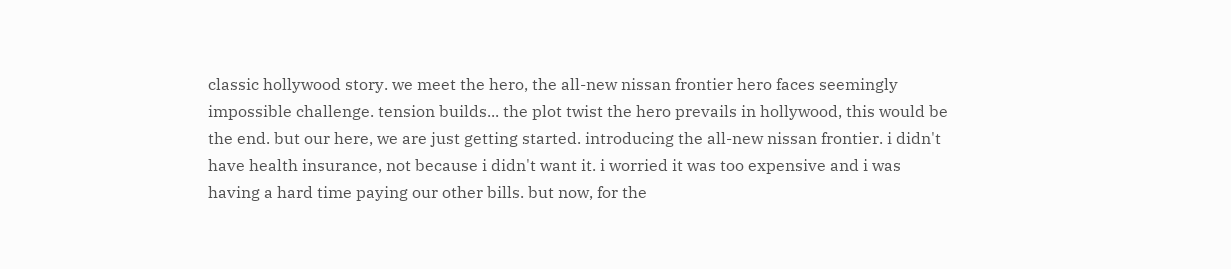classic hollywood story. we meet the hero, the all-new nissan frontier hero faces seemingly impossible challenge. tension builds... the plot twist the hero prevails in hollywood, this would be the end. but our here, we are just getting started. introducing the all-new nissan frontier. i didn't have health insurance, not because i didn't want it. i worried it was too expensive and i was having a hard time paying our other bills. but now, for the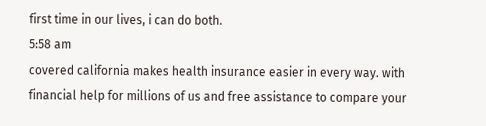first time in our lives, i can do both.
5:58 am
covered california makes health insurance easier in every way. with financial help for millions of us and free assistance to compare your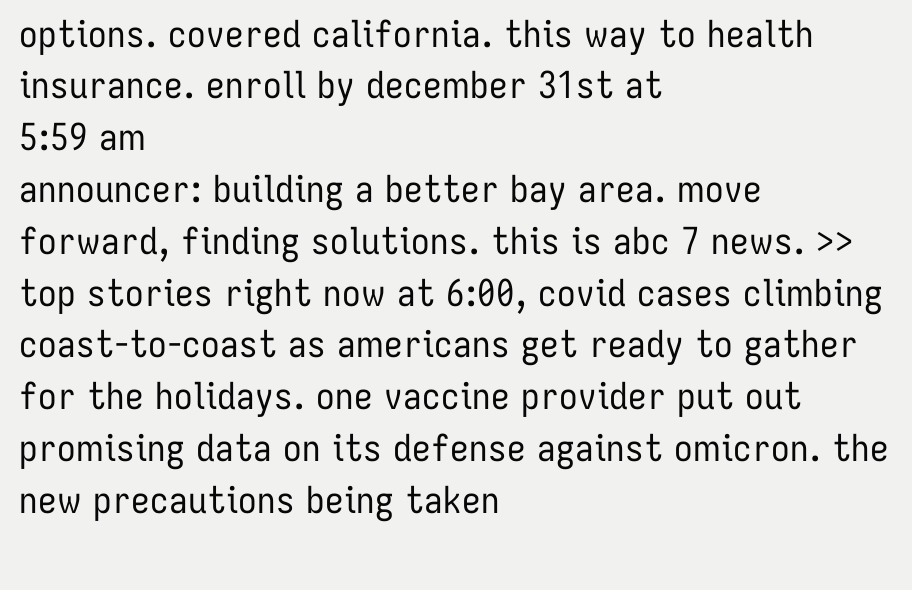options. covered california. this way to health insurance. enroll by december 31st at
5:59 am
announcer: building a better bay area. move forward, finding solutions. this is abc 7 news. >> top stories right now at 6:00, covid cases climbing coast-to-coast as americans get ready to gather for the holidays. one vaccine provider put out promising data on its defense against omicron. the new precautions being taken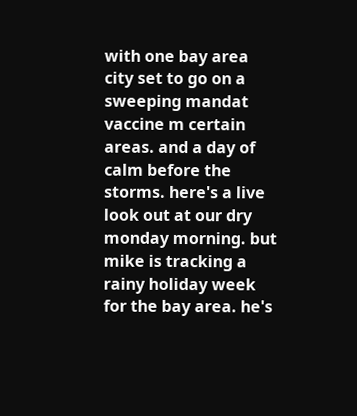with one bay area city set to go on a sweeping mandat vaccine m certain areas. and a day of calm before the storms. here's a live look out at our dry monday morning. but mike is tracking a rainy holiday week for the bay area. he's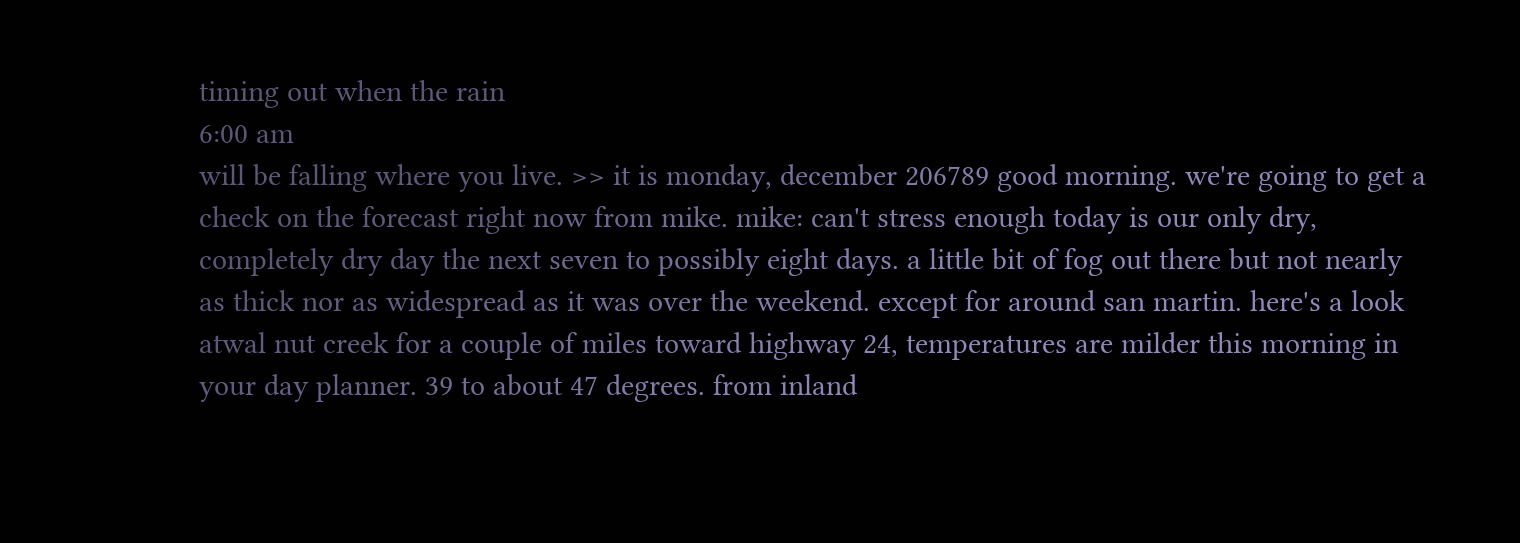timing out when the rain
6:00 am
will be falling where you live. >> it is monday, december 206789 good morning. we're going to get a check on the forecast right now from mike. mike: can't stress enough today is our only dry, completely dry day the next seven to possibly eight days. a little bit of fog out there but not nearly as thick nor as widespread as it was over the weekend. except for around san martin. here's a look atwal nut creek for a couple of miles toward highway 24, temperatures are milder this morning in your day planner. 39 to about 47 degrees. from inland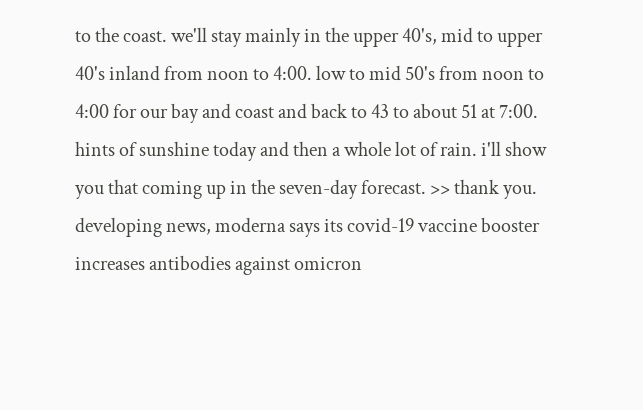to the coast. we'll stay mainly in the upper 40's, mid to upper 40's inland from noon to 4:00. low to mid 50's from noon to 4:00 for our bay and coast and back to 43 to about 51 at 7:00. hints of sunshine today and then a whole lot of rain. i'll show you that coming up in the seven-day forecast. >> thank you. developing news, moderna says its covid-19 vaccine booster increases antibodies against omicron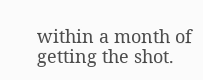within a month of getting the shot.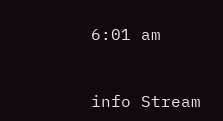6:01 am


info Stream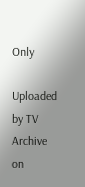Only

Uploaded by TV Archive on